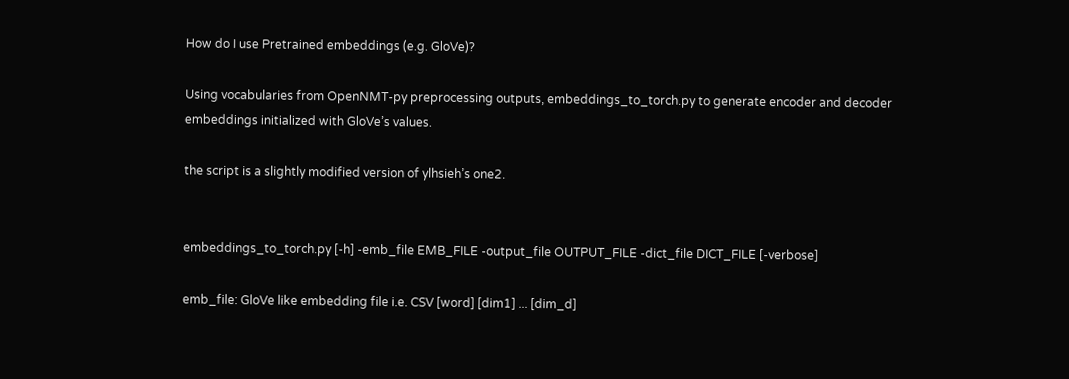How do I use Pretrained embeddings (e.g. GloVe)?

Using vocabularies from OpenNMT-py preprocessing outputs, embeddings_to_torch.py to generate encoder and decoder embeddings initialized with GloVe’s values.

the script is a slightly modified version of ylhsieh’s one2.


embeddings_to_torch.py [-h] -emb_file EMB_FILE -output_file OUTPUT_FILE -dict_file DICT_FILE [-verbose]

emb_file: GloVe like embedding file i.e. CSV [word] [dim1] ... [dim_d]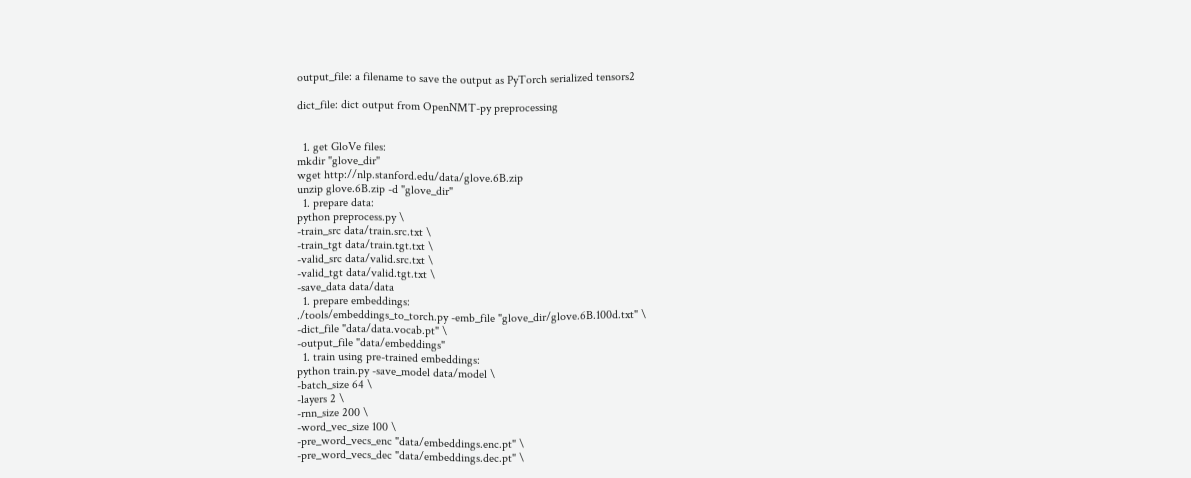output_file: a filename to save the output as PyTorch serialized tensors2

dict_file: dict output from OpenNMT-py preprocessing


  1. get GloVe files:
mkdir "glove_dir"
wget http://nlp.stanford.edu/data/glove.6B.zip
unzip glove.6B.zip -d "glove_dir"
  1. prepare data:
python preprocess.py \
-train_src data/train.src.txt \
-train_tgt data/train.tgt.txt \
-valid_src data/valid.src.txt \
-valid_tgt data/valid.tgt.txt \
-save_data data/data
  1. prepare embeddings:
./tools/embeddings_to_torch.py -emb_file "glove_dir/glove.6B.100d.txt" \
-dict_file "data/data.vocab.pt" \
-output_file "data/embeddings"
  1. train using pre-trained embeddings:
python train.py -save_model data/model \
-batch_size 64 \
-layers 2 \
-rnn_size 200 \
-word_vec_size 100 \
-pre_word_vecs_enc "data/embeddings.enc.pt" \
-pre_word_vecs_dec "data/embeddings.dec.pt" \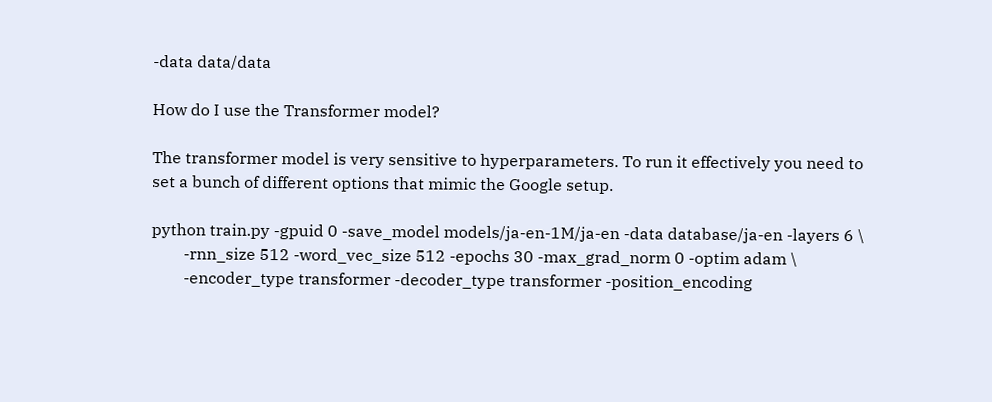-data data/data

How do I use the Transformer model?

The transformer model is very sensitive to hyperparameters. To run it effectively you need to set a bunch of different options that mimic the Google setup.

python train.py -gpuid 0 -save_model models/ja-en-1M/ja-en -data database/ja-en -layers 6 \
        -rnn_size 512 -word_vec_size 512 -epochs 30 -max_grad_norm 0 -optim adam \
        -encoder_type transformer -decoder_type transformer -position_encoding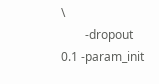\
        -dropout 0.1 -param_init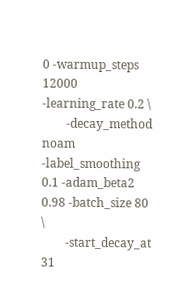0 -warmup_steps 12000 -learning_rate 0.2 \
        -decay_method noam -label_smoothing 0.1 -adam_beta2 0.98 -batch_size 80 \
        -start_decay_at 31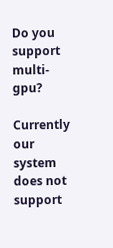Do you support multi-gpu?

Currently our system does not support